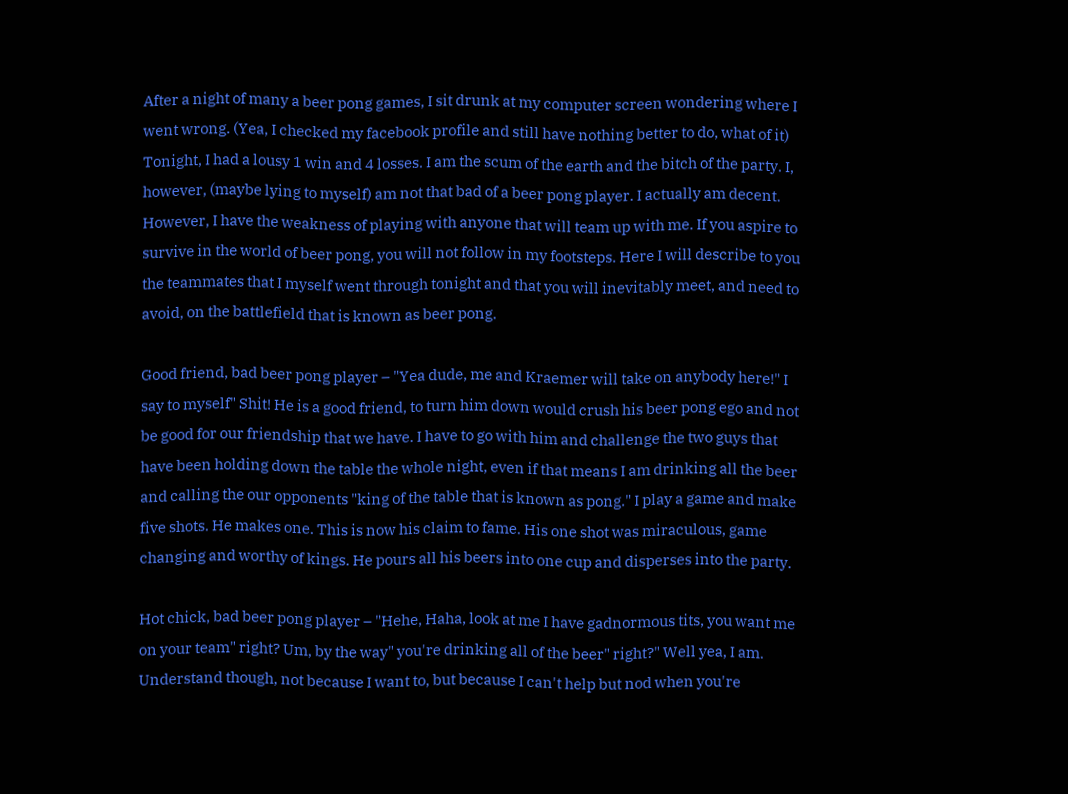After a night of many a beer pong games, I sit drunk at my computer screen wondering where I went wrong. (Yea, I checked my facebook profile and still have nothing better to do, what of it) Tonight, I had a lousy 1 win and 4 losses. I am the scum of the earth and the bitch of the party. I, however, (maybe lying to myself) am not that bad of a beer pong player. I actually am decent. However, I have the weakness of playing with anyone that will team up with me. If you aspire to survive in the world of beer pong, you will not follow in my footsteps. Here I will describe to you the teammates that I myself went through tonight and that you will inevitably meet, and need to avoid, on the battlefield that is known as beer pong.

Good friend, bad beer pong player – "Yea dude, me and Kraemer will take on anybody here!" I say to myself" Shit! He is a good friend, to turn him down would crush his beer pong ego and not be good for our friendship that we have. I have to go with him and challenge the two guys that have been holding down the table the whole night, even if that means I am drinking all the beer and calling the our opponents "king of the table that is known as pong." I play a game and make five shots. He makes one. This is now his claim to fame. His one shot was miraculous, game changing and worthy of kings. He pours all his beers into one cup and disperses into the party.

Hot chick, bad beer pong player – "Hehe, Haha, look at me I have gadnormous tits, you want me on your team" right? Um, by the way" you're drinking all of the beer" right?" Well yea, I am. Understand though, not because I want to, but because I can't help but nod when you're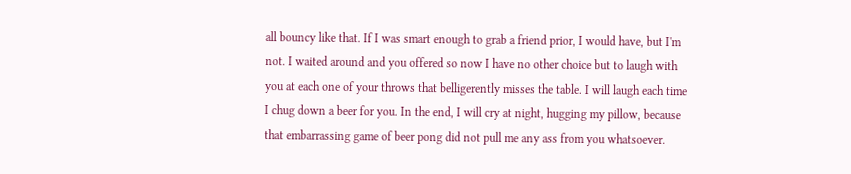all bouncy like that. If I was smart enough to grab a friend prior, I would have, but I'm not. I waited around and you offered so now I have no other choice but to laugh with you at each one of your throws that belligerently misses the table. I will laugh each time I chug down a beer for you. In the end, I will cry at night, hugging my pillow, because that embarrassing game of beer pong did not pull me any ass from you whatsoever.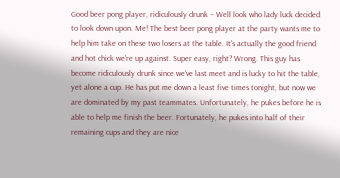Good beer pong player, ridiculously drunk – Well look who lady luck decided to look down upon. Me! The best beer pong player at the party wants me to help him take on these two losers at the table. It's actually the good friend and hot chick we're up against. Super easy, right? Wrong. This guy has become ridiculously drunk since we've last meet and is lucky to hit the table, yet alone a cup. He has put me down a least five times tonight, but now we are dominated by my past teammates. Unfortunately, he pukes before he is able to help me finish the beer. Fortunately, he pukes into half of their remaining cups and they are nice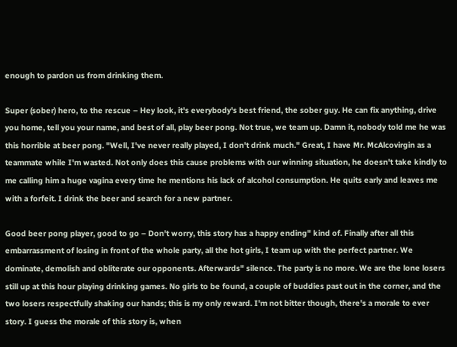enough to pardon us from drinking them.

Super (sober) hero, to the rescue – Hey look, it's everybody's best friend, the sober guy. He can fix anything, drive you home, tell you your name, and best of all, play beer pong. Not true, we team up. Damn it, nobody told me he was this horrible at beer pong. "Well, I've never really played, I don't drink much." Great, I have Mr. McAlcovirgin as a teammate while I'm wasted. Not only does this cause problems with our winning situation, he doesn't take kindly to me calling him a huge vagina every time he mentions his lack of alcohol consumption. He quits early and leaves me with a forfeit. I drink the beer and search for a new partner.

Good beer pong player, good to go – Don't worry, this story has a happy ending" kind of. Finally after all this embarrassment of losing in front of the whole party, all the hot girls, I team up with the perfect partner. We dominate, demolish and obliterate our opponents. Afterwards" silence. The party is no more. We are the lone losers still up at this hour playing drinking games. No girls to be found, a couple of buddies past out in the corner, and the two losers respectfully shaking our hands; this is my only reward. I'm not bitter though, there's a morale to ever story. I guess the morale of this story is, when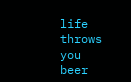life throws you beer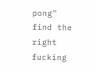pong" find the right fucking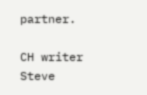partner.

CH writer Steve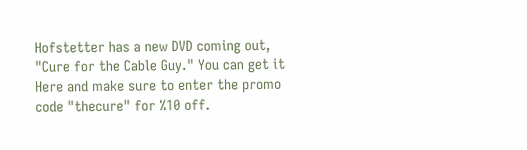Hofstetter has a new DVD coming out, "Cure for the Cable Guy." You can get it Here and make sure to enter the promo code "thecure" for %10 off.